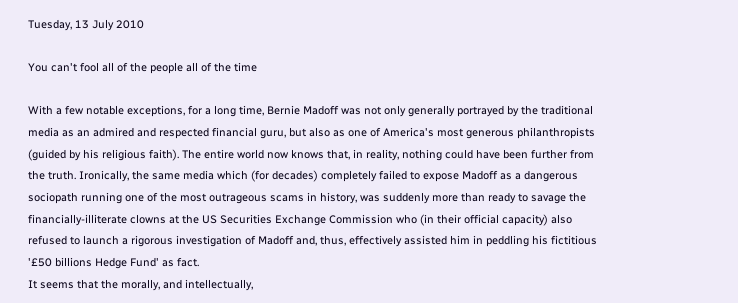Tuesday, 13 July 2010

You can't fool all of the people all of the time

With a few notable exceptions, for a long time, Bernie Madoff was not only generally portrayed by the traditional media as an admired and respected financial guru, but also as one of America's most generous philanthropists (guided by his religious faith). The entire world now knows that, in reality, nothing could have been further from the truth. Ironically, the same media which (for decades) completely failed to expose Madoff as a dangerous sociopath running one of the most outrageous scams in history, was suddenly more than ready to savage the financially-illiterate clowns at the US Securities Exchange Commission who (in their official capacity) also refused to launch a rigorous investigation of Madoff and, thus, effectively assisted him in peddling his fictitious '£50 billions Hedge Fund' as fact.
It seems that the morally, and intellectually,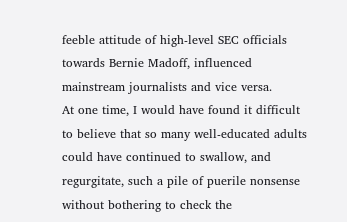feeble attitude of high-level SEC officials towards Bernie Madoff, influenced mainstream journalists and vice versa.
At one time, I would have found it difficult to believe that so many well-educated adults could have continued to swallow, and regurgitate, such a pile of puerile nonsense without bothering to check the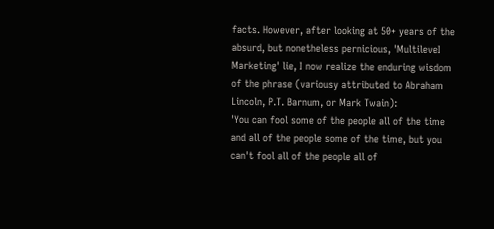facts. However, after looking at 50+ years of the absurd, but nonetheless pernicious, 'MultileveI Marketing' lie, I now realize the enduring wisdom of the phrase (variousy attributed to Abraham Lincoln, P.T. Barnum, or Mark Twain):
'You can fool some of the people all of the time and all of the people some of the time, but you can't fool all of the people all of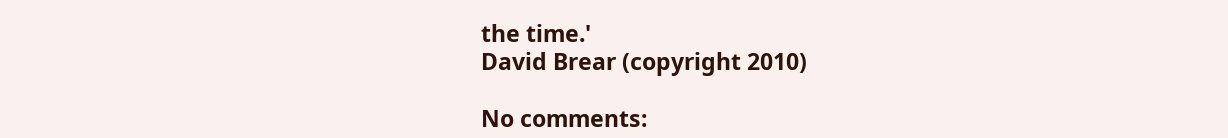the time.'
David Brear (copyright 2010)

No comments: